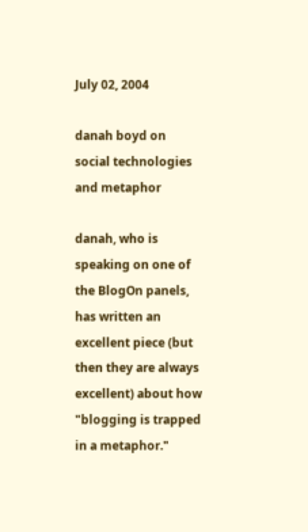July 02, 2004

danah boyd on social technologies and metaphor

danah, who is speaking on one of the BlogOn panels, has written an excellent piece (but then they are always excellent) about how "blogging is trapped in a metaphor."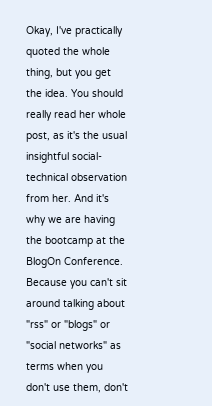Okay, I've practically quoted the whole thing, but you get the idea. You should really read her whole post, as it's the usual insightful social-technical observation from her. And it's why we are having the bootcamp at the BlogOn Conference. Because you can't sit around talking about "rss" or "blogs" or "social networks" as terms when you don't use them, don't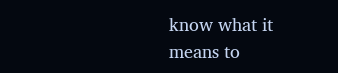know what it means to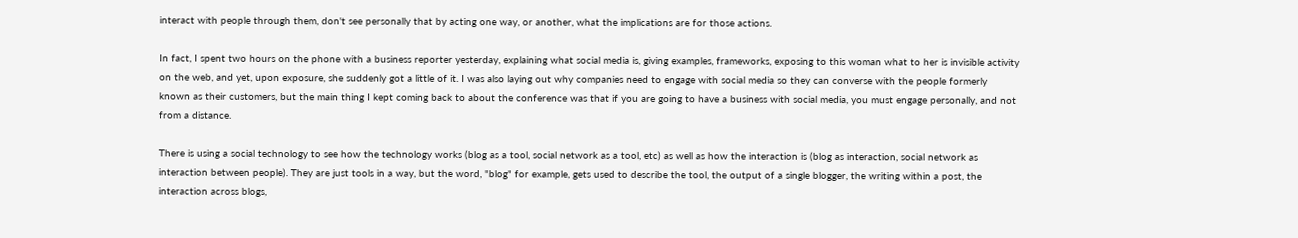interact with people through them, don't see personally that by acting one way, or another, what the implications are for those actions.

In fact, I spent two hours on the phone with a business reporter yesterday, explaining what social media is, giving examples, frameworks, exposing to this woman what to her is invisible activity on the web, and yet, upon exposure, she suddenly got a little of it. I was also laying out why companies need to engage with social media so they can converse with the people formerly known as their customers, but the main thing I kept coming back to about the conference was that if you are going to have a business with social media, you must engage personally, and not from a distance.

There is using a social technology to see how the technology works (blog as a tool, social network as a tool, etc) as well as how the interaction is (blog as interaction, social network as interaction between people). They are just tools in a way, but the word, "blog" for example, gets used to describe the tool, the output of a single blogger, the writing within a post, the interaction across blogs,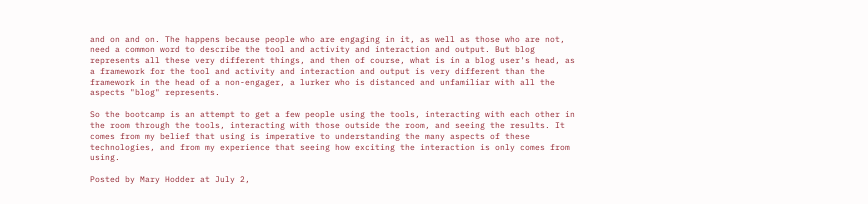and on and on. The happens because people who are engaging in it, as well as those who are not, need a common word to describe the tool and activity and interaction and output. But blog represents all these very different things, and then of course, what is in a blog user's head, as a framework for the tool and activity and interaction and output is very different than the framework in the head of a non-engager, a lurker who is distanced and unfamiliar with all the aspects "blog" represents.

So the bootcamp is an attempt to get a few people using the tools, interacting with each other in the room through the tools, interacting with those outside the room, and seeing the results. It comes from my belief that using is imperative to understanding the many aspects of these technologies, and from my experience that seeing how exciting the interaction is only comes from using.

Posted by Mary Hodder at July 2,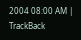2004 08:00 AM | TrackBack